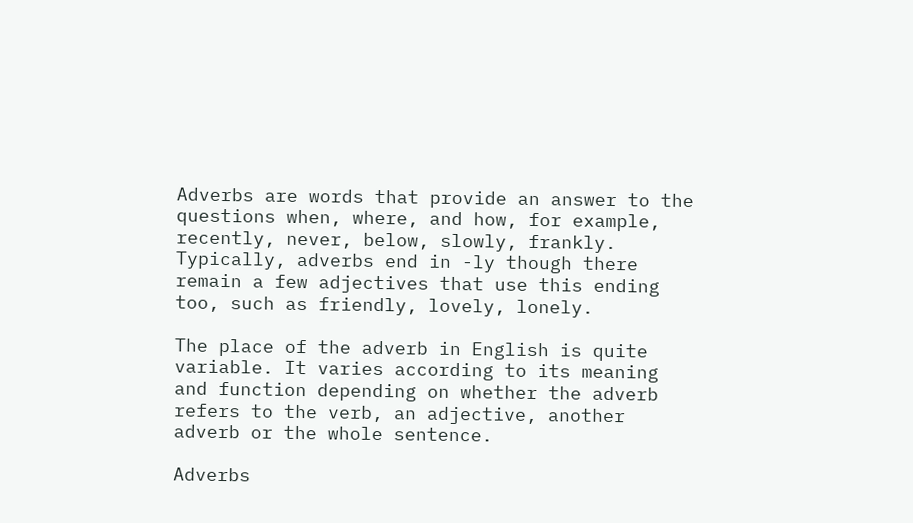Adverbs are words that provide an answer to the questions when, where, and how, for example, recently, never, below, slowly, frankly. Typically, adverbs end in -ly though there remain a few adjectives that use this ending too, such as friendly, lovely, lonely.

The place of the adverb in English is quite variable. It varies according to its meaning and function depending on whether the adverb refers to the verb, an adjective, another adverb or the whole sentence.

Adverbs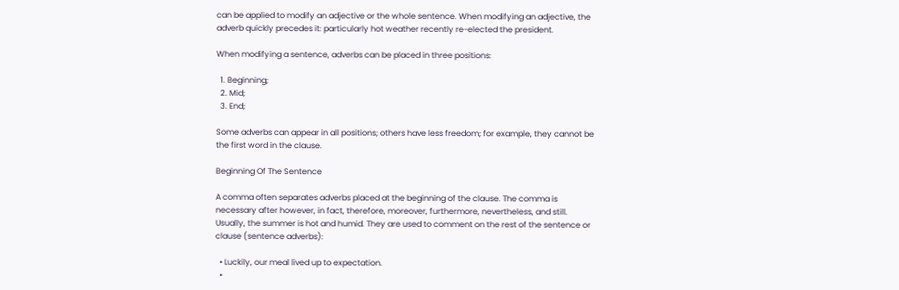can be applied to modify an adjective or the whole sentence. When modifying an adjective, the adverb quickly precedes it: particularly hot weather recently re-elected the president.

When modifying a sentence, adverbs can be placed in three positions:

  1. Beginning;
  2. Mid;
  3. End;

Some adverbs can appear in all positions; others have less freedom; for example, they cannot be the first word in the clause.

Beginning Of The Sentence

A comma often separates adverbs placed at the beginning of the clause. The comma is necessary after however, in fact, therefore, moreover, furthermore, nevertheless, and still. Usually, the summer is hot and humid. They are used to comment on the rest of the sentence or clause (sentence adverbs):

  • Luckily, our meal lived up to expectation.
  •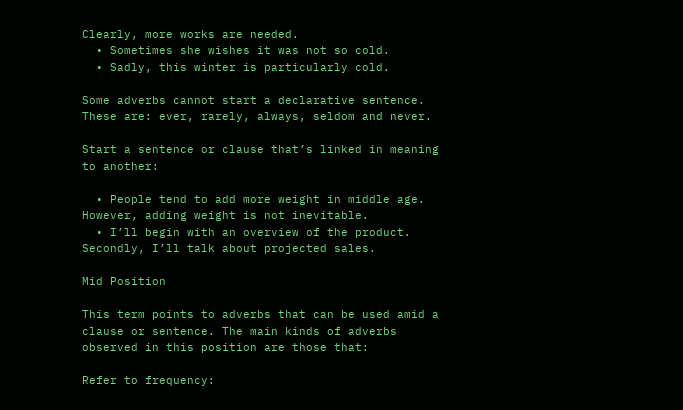Clearly, more works are needed.
  • Sometimes she wishes it was not so cold.
  • Sadly, this winter is particularly cold.

Some adverbs cannot start a declarative sentence. These are: ever, rarely, always, seldom and never.

Start a sentence or clause that’s linked in meaning to another:

  • People tend to add more weight in middle age. However, adding weight is not inevitable.
  • I’ll begin with an overview of the product. Secondly, I’ll talk about projected sales.

Mid Position

This term points to adverbs that can be used amid a clause or sentence. The main kinds of adverbs observed in this position are those that:

Refer to frequency: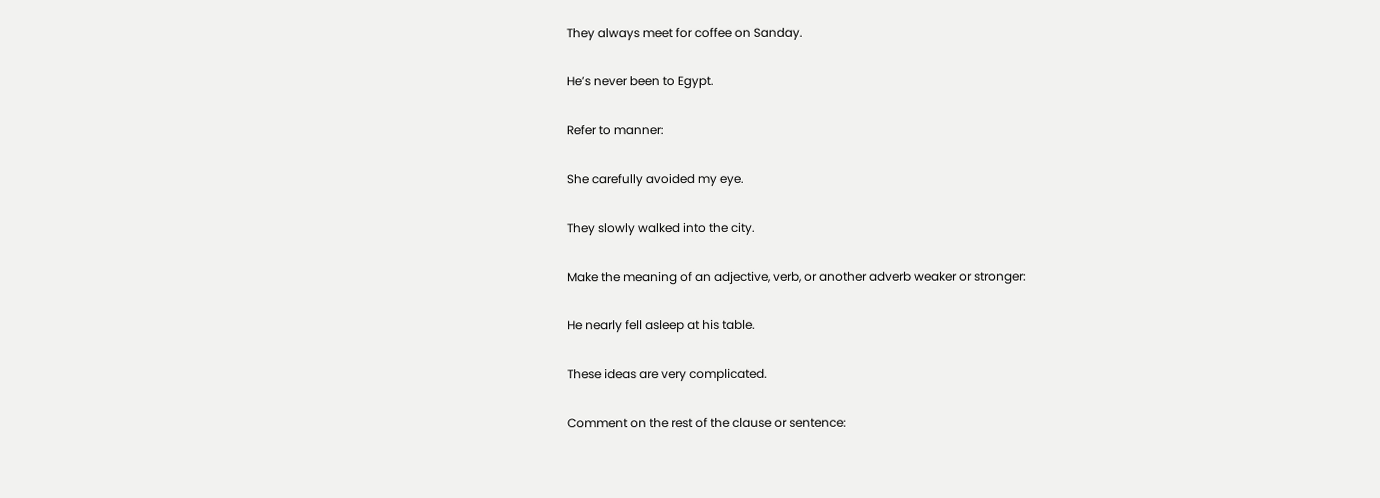They always meet for coffee on Sanday.

He’s never been to Egypt.

Refer to manner:

She carefully avoided my eye.

They slowly walked into the city.

Make the meaning of an adjective, verb, or another adverb weaker or stronger:

He nearly fell asleep at his table.

These ideas are very complicated.

Comment on the rest of the clause or sentence: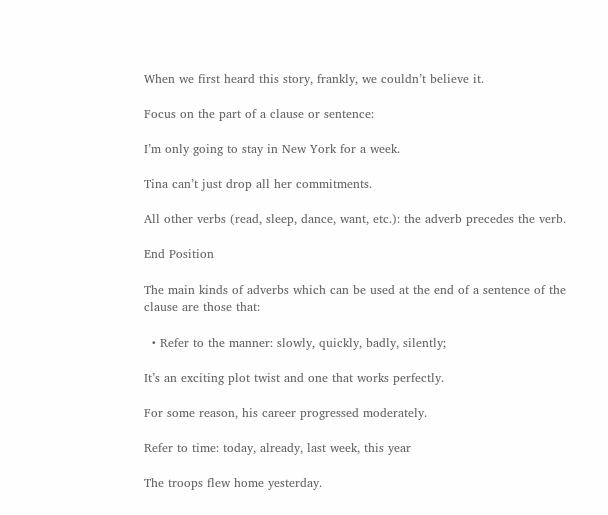When we first heard this story, frankly, we couldn’t believe it.

Focus on the part of a clause or sentence:

I’m only going to stay in New York for a week.

Tina can’t just drop all her commitments.

All other verbs (read, sleep, dance, want, etc.): the adverb precedes the verb.

End Position

The main kinds of adverbs which can be used at the end of a sentence of the clause are those that:

  • Refer to the manner: slowly, quickly, badly, silently;

It’s an exciting plot twist and one that works perfectly.

For some reason, his career progressed moderately.

Refer to time: today, already, last week, this year

The troops flew home yesterday.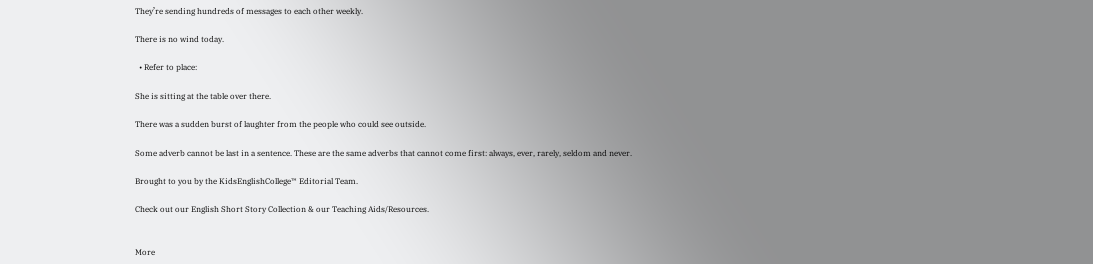They’re sending hundreds of messages to each other weekly.

There is no wind today.

  • Refer to place:

She is sitting at the table over there.

There was a sudden burst of laughter from the people who could see outside.

Some adverb cannot be last in a sentence. These are the same adverbs that cannot come first: always, ever, rarely, seldom and never.

Brought to you by the KidsEnglishCollege™ Editorial Team.

Check out our English Short Story Collection & our Teaching Aids/Resources.


More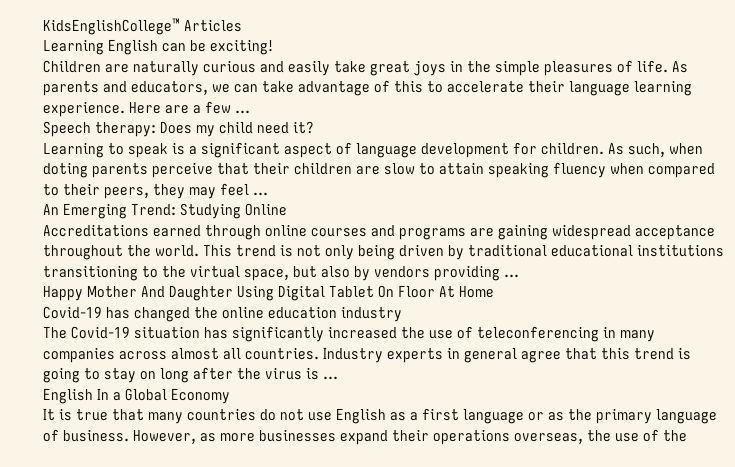KidsEnglishCollege™ Articles
Learning English can be exciting!
Children are naturally curious and easily take great joys in the simple pleasures of life. As parents and educators, we can take advantage of this to accelerate their language learning experience. Here are a few ...
Speech therapy: Does my child need it?
Learning to speak is a significant aspect of language development for children. As such, when doting parents perceive that their children are slow to attain speaking fluency when compared to their peers, they may feel ...
An Emerging Trend: Studying Online
Accreditations earned through online courses and programs are gaining widespread acceptance throughout the world. This trend is not only being driven by traditional educational institutions transitioning to the virtual space, but also by vendors providing ...
Happy Mother And Daughter Using Digital Tablet On Floor At Home
Covid-19 has changed the online education industry
The Covid-19 situation has significantly increased the use of teleconferencing in many companies across almost all countries. Industry experts in general agree that this trend is going to stay on long after the virus is ...
English In a Global Economy
It is true that many countries do not use English as a first language or as the primary language of business. However, as more businesses expand their operations overseas, the use of the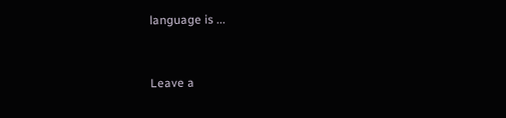language is ...


Leave a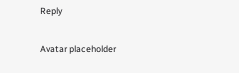Reply

Avatar placeholder